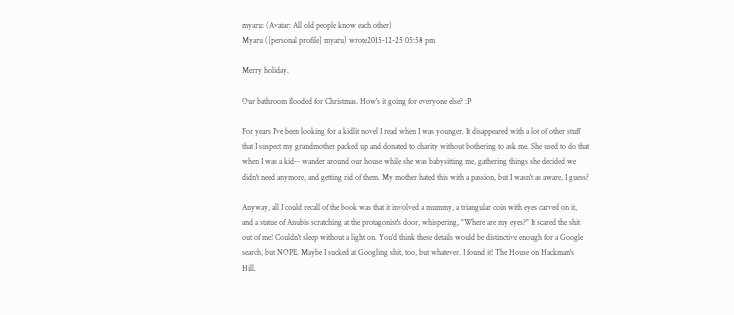myaru: (Avatar: All old people know each other)
Myaru ([personal profile] myaru) wrote2015-12-25 05:58 pm

Merry holiday.

Our bathroom flooded for Christmas. How's it going for everyone else? :P

For years I've been looking for a kidlit novel I read when I was younger. It disappeared with a lot of other stuff that I suspect my grandmother packed up and donated to charity without bothering to ask me. She used to do that when I was a kid-- wander around our house while she was babysitting me, gathering things she decided we didn't need anymore, and getting rid of them. My mother hated this with a passion, but I wasn't as aware, I guess?

Anyway, all I could recall of the book was that it involved a mummy, a triangular coin with eyes carved on it, and a statue of Anubis scratching at the protagonist's door, whispering, "Where are my eyes?" It scared the shit out of me! Couldn't sleep without a light on. You'd think these details would be distinctive enough for a Google search, but NOPE. Maybe I sucked at Googling shit, too, but whatever. I found it! The House on Hackman's Hill.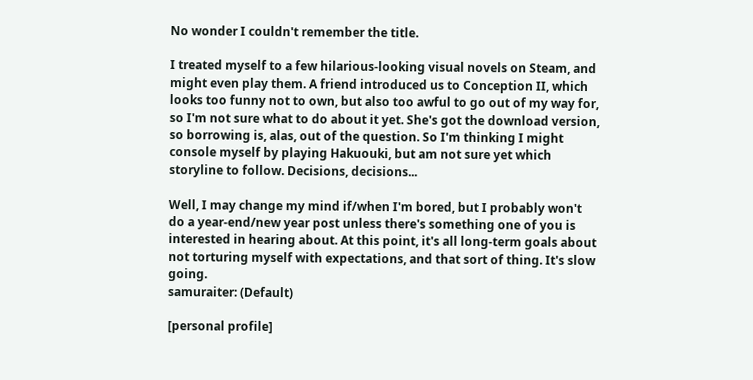No wonder I couldn't remember the title.

I treated myself to a few hilarious-looking visual novels on Steam, and might even play them. A friend introduced us to Conception II, which looks too funny not to own, but also too awful to go out of my way for, so I'm not sure what to do about it yet. She's got the download version, so borrowing is, alas, out of the question. So I'm thinking I might console myself by playing Hakuouki, but am not sure yet which storyline to follow. Decisions, decisions...

Well, I may change my mind if/when I'm bored, but I probably won't do a year-end/new year post unless there's something one of you is interested in hearing about. At this point, it's all long-term goals about not torturing myself with expectations, and that sort of thing. It's slow going.
samuraiter: (Default)

[personal profile]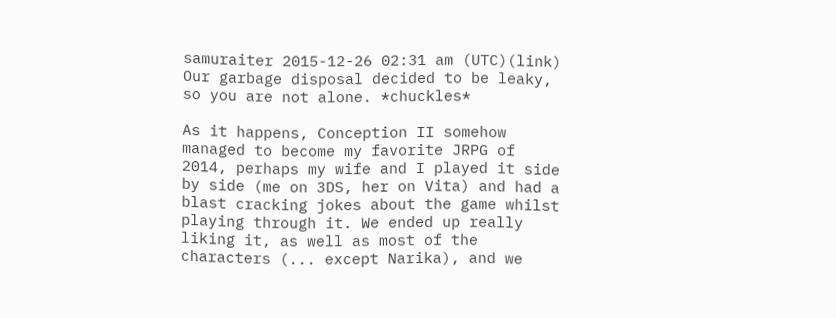samuraiter 2015-12-26 02:31 am (UTC)(link)
Our garbage disposal decided to be leaky, so you are not alone. *chuckles*

As it happens, Conception II somehow managed to become my favorite JRPG of 2014, perhaps my wife and I played it side by side (me on 3DS, her on Vita) and had a blast cracking jokes about the game whilst playing through it. We ended up really liking it, as well as most of the characters (... except Narika), and we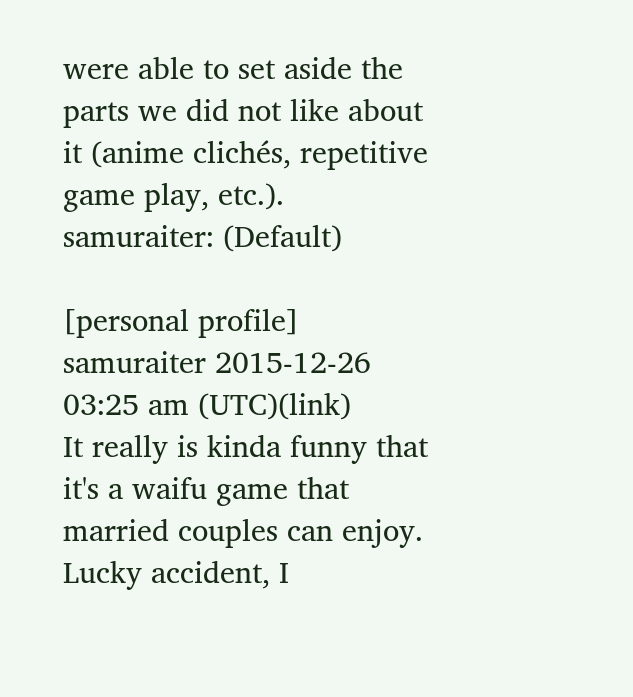were able to set aside the parts we did not like about it (anime clichés, repetitive game play, etc.).
samuraiter: (Default)

[personal profile] samuraiter 2015-12-26 03:25 am (UTC)(link)
It really is kinda funny that it's a waifu game that married couples can enjoy. Lucky accident, I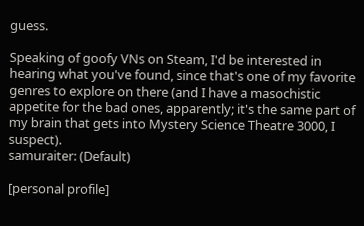guess.

Speaking of goofy VNs on Steam, I'd be interested in hearing what you've found, since that's one of my favorite genres to explore on there (and I have a masochistic appetite for the bad ones, apparently; it's the same part of my brain that gets into Mystery Science Theatre 3000, I suspect).
samuraiter: (Default)

[personal profile]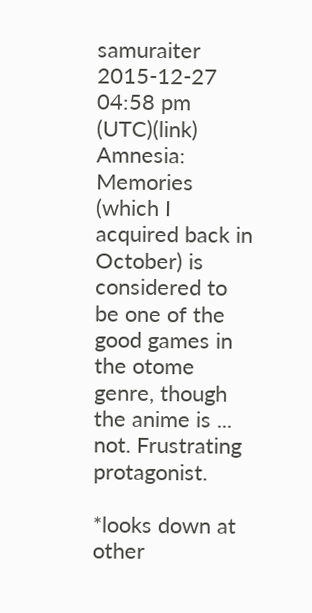samuraiter 2015-12-27 04:58 pm (UTC)(link)
Amnesia: Memories (which I acquired back in October) is considered to be one of the good games in the otome genre, though the anime is ... not. Frustrating protagonist.

*looks down at other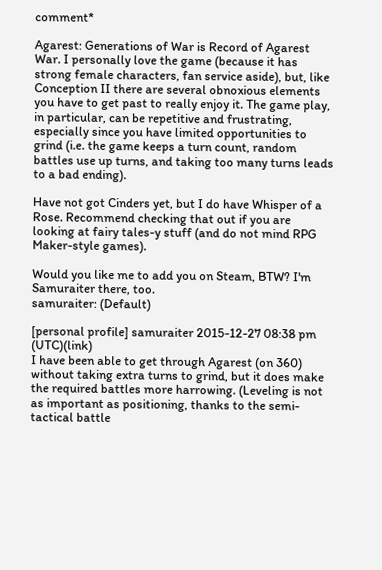comment*

Agarest: Generations of War is Record of Agarest War. I personally love the game (because it has strong female characters, fan service aside), but, like Conception II there are several obnoxious elements you have to get past to really enjoy it. The game play, in particular, can be repetitive and frustrating, especially since you have limited opportunities to grind (i.e. the game keeps a turn count, random battles use up turns, and taking too many turns leads to a bad ending).

Have not got Cinders yet, but I do have Whisper of a Rose. Recommend checking that out if you are looking at fairy tales-y stuff (and do not mind RPG Maker-style games).

Would you like me to add you on Steam, BTW? I'm Samuraiter there, too.
samuraiter: (Default)

[personal profile] samuraiter 2015-12-27 08:38 pm (UTC)(link)
I have been able to get through Agarest (on 360) without taking extra turns to grind, but it does make the required battles more harrowing. (Leveling is not as important as positioning, thanks to the semi-tactical battle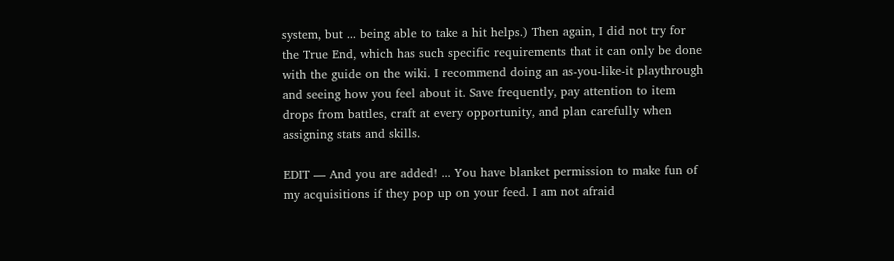system, but ... being able to take a hit helps.) Then again, I did not try for the True End, which has such specific requirements that it can only be done with the guide on the wiki. I recommend doing an as-you-like-it playthrough and seeing how you feel about it. Save frequently, pay attention to item drops from battles, craft at every opportunity, and plan carefully when assigning stats and skills.

EDIT — And you are added! ... You have blanket permission to make fun of my acquisitions if they pop up on your feed. I am not afraid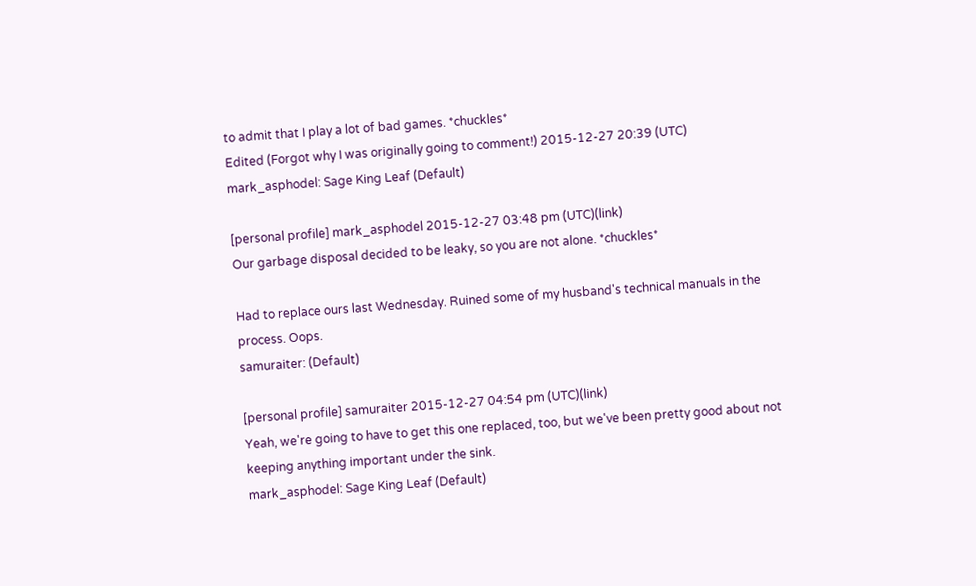to admit that I play a lot of bad games. *chuckles*
Edited (Forgot why I was originally going to comment!) 2015-12-27 20:39 (UTC)
mark_asphodel: Sage King Leaf (Default)

[personal profile] mark_asphodel 2015-12-27 03:48 pm (UTC)(link)
Our garbage disposal decided to be leaky, so you are not alone. *chuckles*

Had to replace ours last Wednesday. Ruined some of my husband's technical manuals in the process. Oops.
samuraiter: (Default)

[personal profile] samuraiter 2015-12-27 04:54 pm (UTC)(link)
Yeah, we're going to have to get this one replaced, too, but we've been pretty good about not keeping anything important under the sink.
mark_asphodel: Sage King Leaf (Default)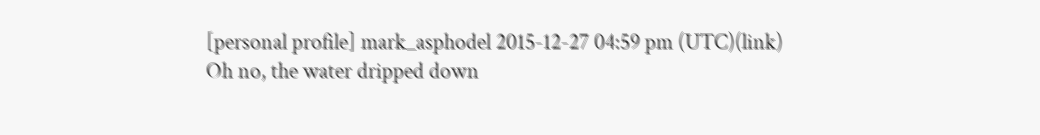[personal profile] mark_asphodel 2015-12-27 04:59 pm (UTC)(link)
Oh no, the water dripped down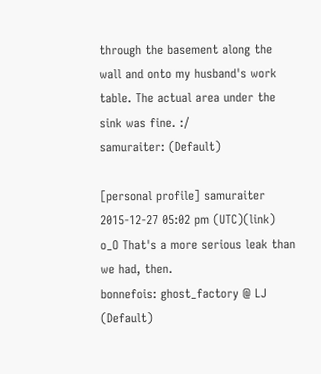through the basement along the wall and onto my husband's work table. The actual area under the sink was fine. :/
samuraiter: (Default)

[personal profile] samuraiter 2015-12-27 05:02 pm (UTC)(link)
o_O That's a more serious leak than we had, then.
bonnefois: ghost_factory @ LJ (Default)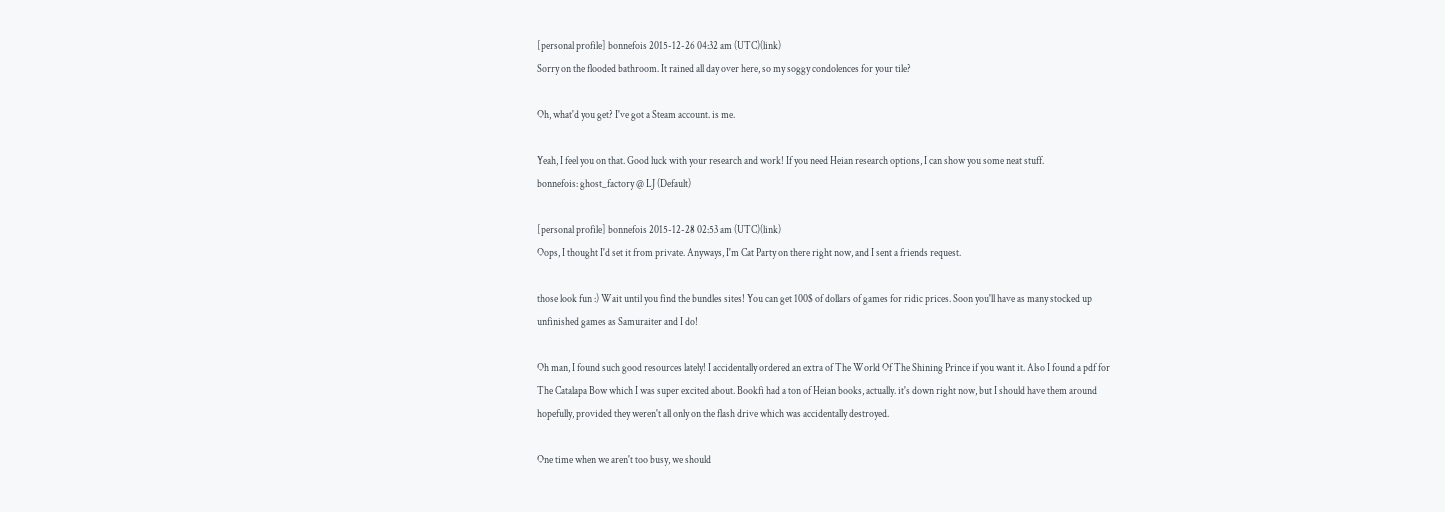[personal profile] bonnefois 2015-12-26 04:32 am (UTC)(link)
Sorry on the flooded bathroom. It rained all day over here, so my soggy condolences for your tile?

Oh, what'd you get? I've got a Steam account. is me.

Yeah, I feel you on that. Good luck with your research and work! If you need Heian research options, I can show you some neat stuff.
bonnefois: ghost_factory @ LJ (Default)

[personal profile] bonnefois 2015-12-28 02:53 am (UTC)(link)
Oops, I thought I'd set it from private. Anyways, I'm Cat Party on there right now, and I sent a friends request.

those look fun :) Wait until you find the bundles sites! You can get 100$ of dollars of games for ridic prices. Soon you'll have as many stocked up unfinished games as Samuraiter and I do!

Oh man, I found such good resources lately! I accidentally ordered an extra of The World Of The Shining Prince if you want it. Also I found a pdf for The Catalapa Bow which I was super excited about. Bookfi had a ton of Heian books, actually. it's down right now, but I should have them around hopefully, provided they weren't all only on the flash drive which was accidentally destroyed.

One time when we aren't too busy, we should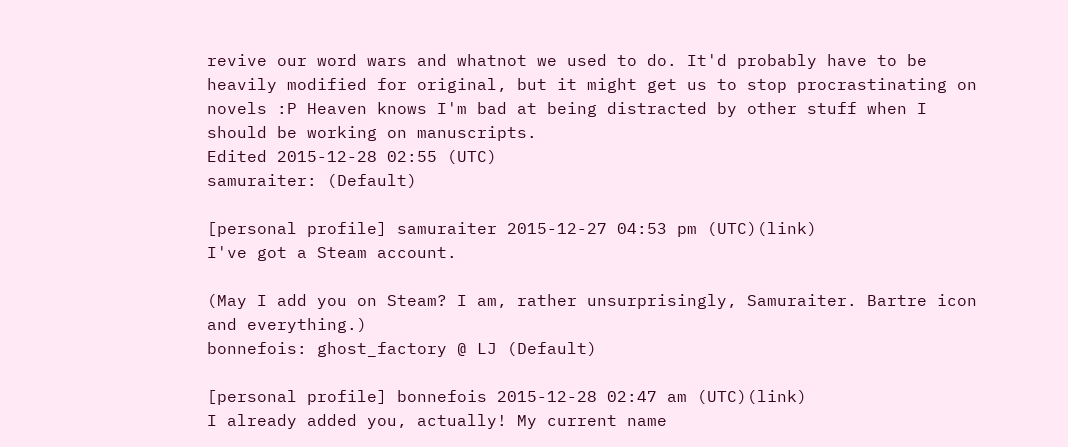revive our word wars and whatnot we used to do. It'd probably have to be heavily modified for original, but it might get us to stop procrastinating on novels :P Heaven knows I'm bad at being distracted by other stuff when I should be working on manuscripts.
Edited 2015-12-28 02:55 (UTC)
samuraiter: (Default)

[personal profile] samuraiter 2015-12-27 04:53 pm (UTC)(link)
I've got a Steam account.

(May I add you on Steam? I am, rather unsurprisingly, Samuraiter. Bartre icon and everything.)
bonnefois: ghost_factory @ LJ (Default)

[personal profile] bonnefois 2015-12-28 02:47 am (UTC)(link)
I already added you, actually! My current name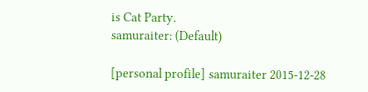is Cat Party.
samuraiter: (Default)

[personal profile] samuraiter 2015-12-28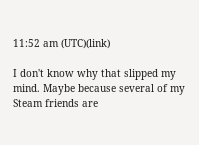11:52 am (UTC)(link)

I don't know why that slipped my mind. Maybe because several of my Steam friends are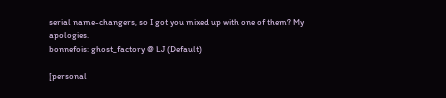serial name-changers, so I got you mixed up with one of them? My apologies.
bonnefois: ghost_factory @ LJ (Default)

[personal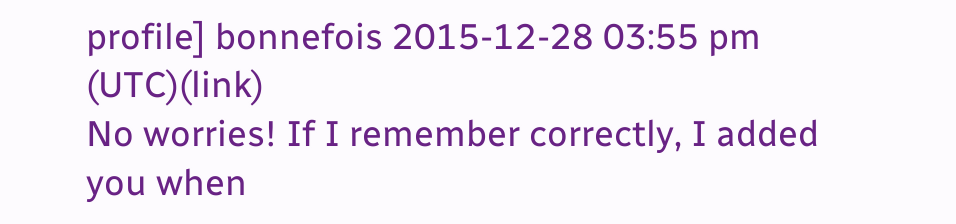profile] bonnefois 2015-12-28 03:55 pm (UTC)(link)
No worries! If I remember correctly, I added you when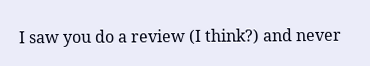I saw you do a review (I think?) and never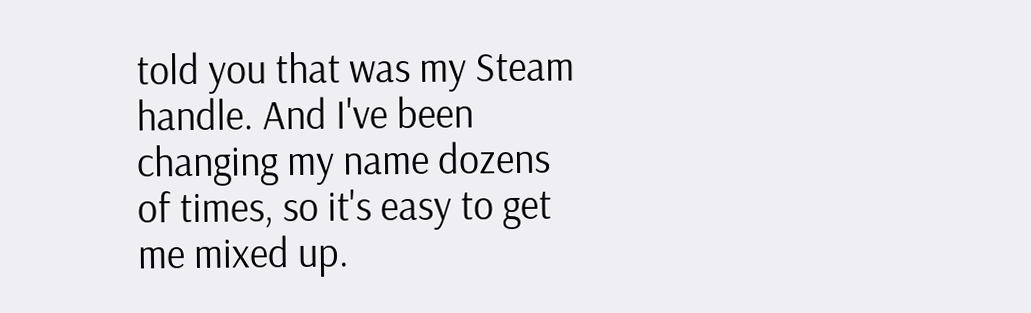told you that was my Steam handle. And I've been changing my name dozens of times, so it's easy to get me mixed up.